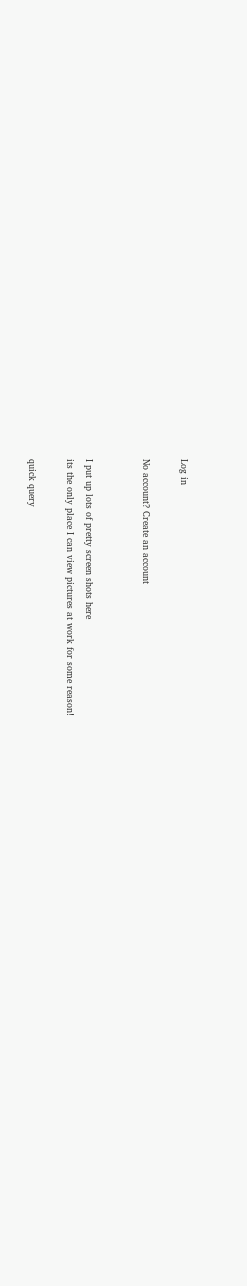Log in

No account? Create an account


I put up lots of pretty screen shots here
its the only place I can view pictures at work for some reason!

quick query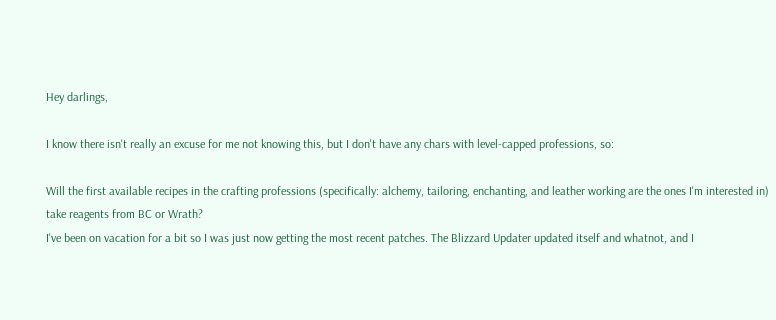Hey darlings,

I know there isn't really an excuse for me not knowing this, but I don't have any chars with level-capped professions, so:

Will the first available recipes in the crafting professions (specifically: alchemy, tailoring, enchanting, and leather working are the ones I'm interested in) take reagents from BC or Wrath?
I've been on vacation for a bit so I was just now getting the most recent patches. The Blizzard Updater updated itself and whatnot, and I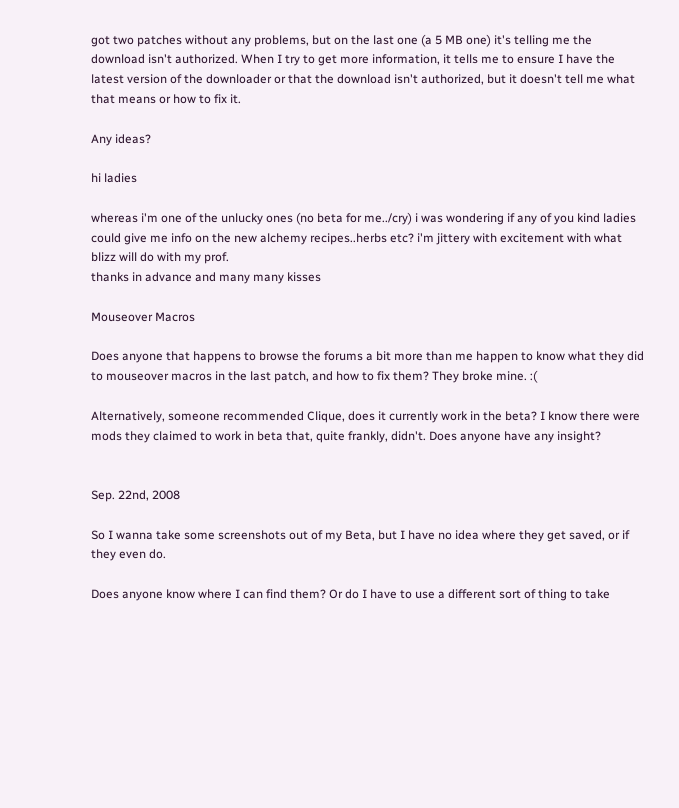got two patches without any problems, but on the last one (a 5 MB one) it's telling me the download isn't authorized. When I try to get more information, it tells me to ensure I have the latest version of the downloader or that the download isn't authorized, but it doesn't tell me what that means or how to fix it.

Any ideas?

hi ladies

whereas i'm one of the unlucky ones (no beta for me../cry) i was wondering if any of you kind ladies could give me info on the new alchemy recipes..herbs etc? i'm jittery with excitement with what blizz will do with my prof.
thanks in advance and many many kisses

Mouseover Macros

Does anyone that happens to browse the forums a bit more than me happen to know what they did to mouseover macros in the last patch, and how to fix them? They broke mine. :(

Alternatively, someone recommended Clique, does it currently work in the beta? I know there were mods they claimed to work in beta that, quite frankly, didn't. Does anyone have any insight?


Sep. 22nd, 2008

So I wanna take some screenshots out of my Beta, but I have no idea where they get saved, or if they even do.

Does anyone know where I can find them? Or do I have to use a different sort of thing to take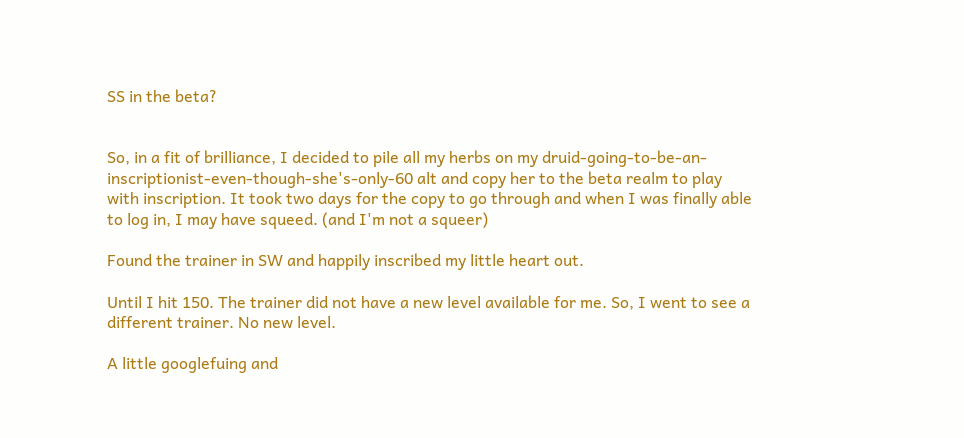SS in the beta?


So, in a fit of brilliance, I decided to pile all my herbs on my druid-going-to-be-an-inscriptionist-even-though-she's-only-60 alt and copy her to the beta realm to play with inscription. It took two days for the copy to go through and when I was finally able to log in, I may have squeed. (and I'm not a squeer)

Found the trainer in SW and happily inscribed my little heart out.

Until I hit 150. The trainer did not have a new level available for me. So, I went to see a different trainer. No new level.

A little googlefuing and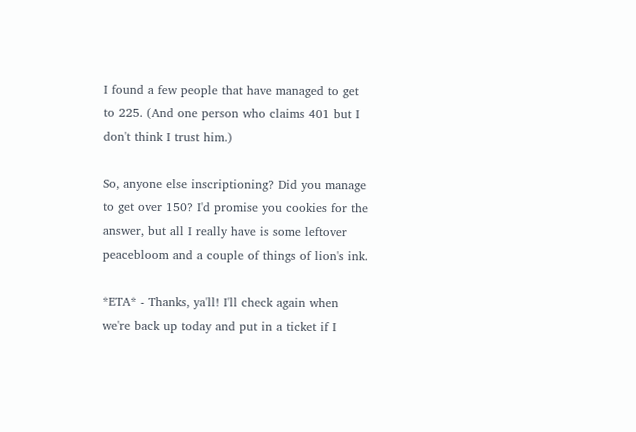I found a few people that have managed to get to 225. (And one person who claims 401 but I don't think I trust him.)

So, anyone else inscriptioning? Did you manage to get over 150? I'd promise you cookies for the answer, but all I really have is some leftover peacebloom and a couple of things of lion's ink.

*ETA* - Thanks, ya'll! I'll check again when we're back up today and put in a ticket if I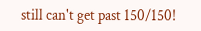still can't get past 150/150!